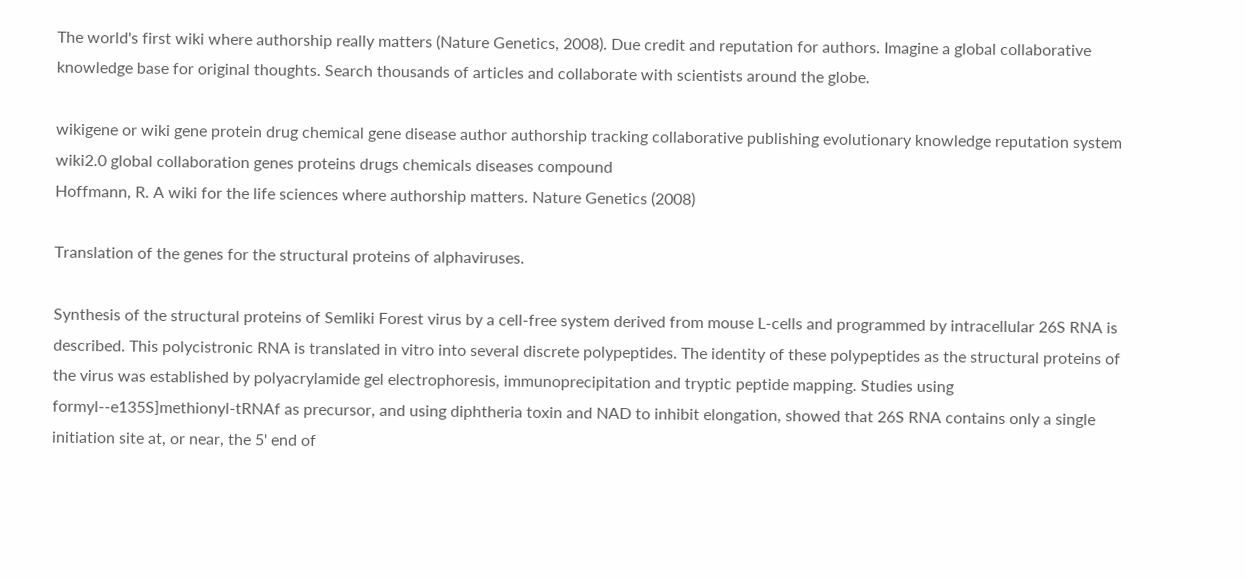The world's first wiki where authorship really matters (Nature Genetics, 2008). Due credit and reputation for authors. Imagine a global collaborative knowledge base for original thoughts. Search thousands of articles and collaborate with scientists around the globe.

wikigene or wiki gene protein drug chemical gene disease author authorship tracking collaborative publishing evolutionary knowledge reputation system wiki2.0 global collaboration genes proteins drugs chemicals diseases compound
Hoffmann, R. A wiki for the life sciences where authorship matters. Nature Genetics (2008)

Translation of the genes for the structural proteins of alphaviruses.

Synthesis of the structural proteins of Semliki Forest virus by a cell-free system derived from mouse L-cells and programmed by intracellular 26S RNA is described. This polycistronic RNA is translated in vitro into several discrete polypeptides. The identity of these polypeptides as the structural proteins of the virus was established by polyacrylamide gel electrophoresis, immunoprecipitation and tryptic peptide mapping. Studies using formyl--e135S]methionyl-tRNAf as precursor, and using diphtheria toxin and NAD to inhibit elongation, showed that 26S RNA contains only a single initiation site at, or near, the 5' end of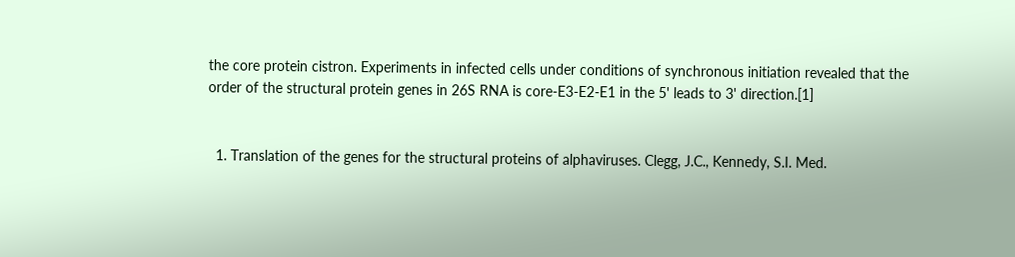the core protein cistron. Experiments in infected cells under conditions of synchronous initiation revealed that the order of the structural protein genes in 26S RNA is core-E3-E2-E1 in the 5' leads to 3' direction.[1]


  1. Translation of the genes for the structural proteins of alphaviruses. Clegg, J.C., Kennedy, S.I. Med.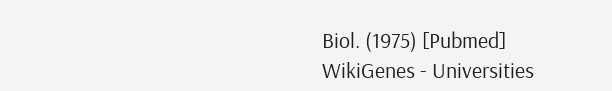Biol. (1975) [Pubmed]
WikiGenes - Universities